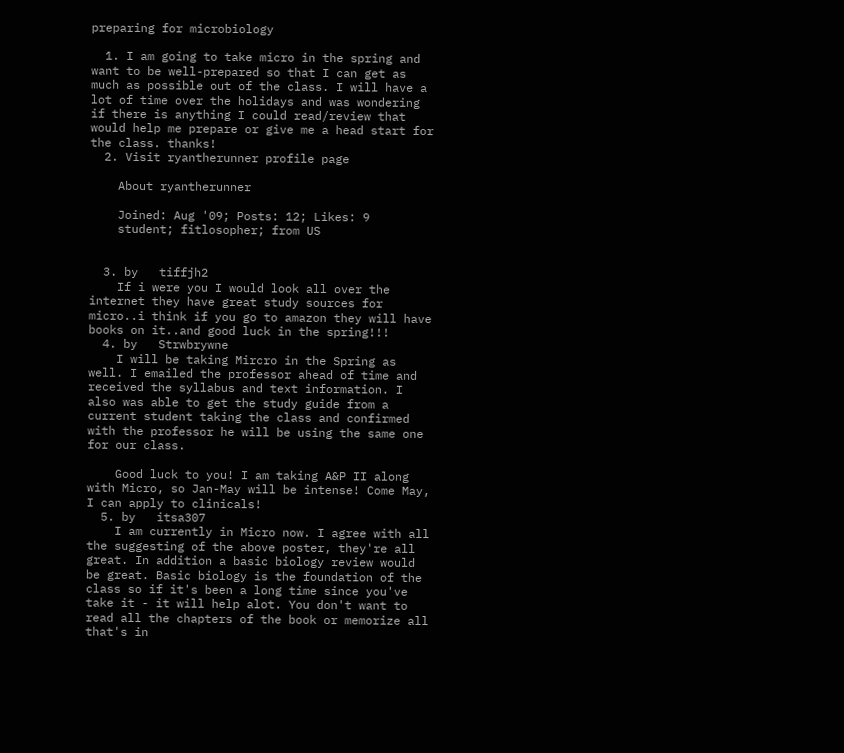preparing for microbiology

  1. I am going to take micro in the spring and want to be well-prepared so that I can get as much as possible out of the class. I will have a lot of time over the holidays and was wondering if there is anything I could read/review that would help me prepare or give me a head start for the class. thanks!
  2. Visit ryantherunner profile page

    About ryantherunner

    Joined: Aug '09; Posts: 12; Likes: 9
    student; fitlosopher; from US


  3. by   tiffjh2
    If i were you I would look all over the internet they have great study sources for micro..i think if you go to amazon they will have books on it..and good luck in the spring!!!
  4. by   Strwbrywne
    I will be taking Mircro in the Spring as well. I emailed the professor ahead of time and received the syllabus and text information. I also was able to get the study guide from a current student taking the class and confirmed with the professor he will be using the same one for our class.

    Good luck to you! I am taking A&P II along with Micro, so Jan-May will be intense! Come May, I can apply to clinicals!
  5. by   itsa307
    I am currently in Micro now. I agree with all the suggesting of the above poster, they're all great. In addition a basic biology review would be great. Basic biology is the foundation of the class so if it's been a long time since you've take it - it will help alot. You don't want to read all the chapters of the book or memorize all that's in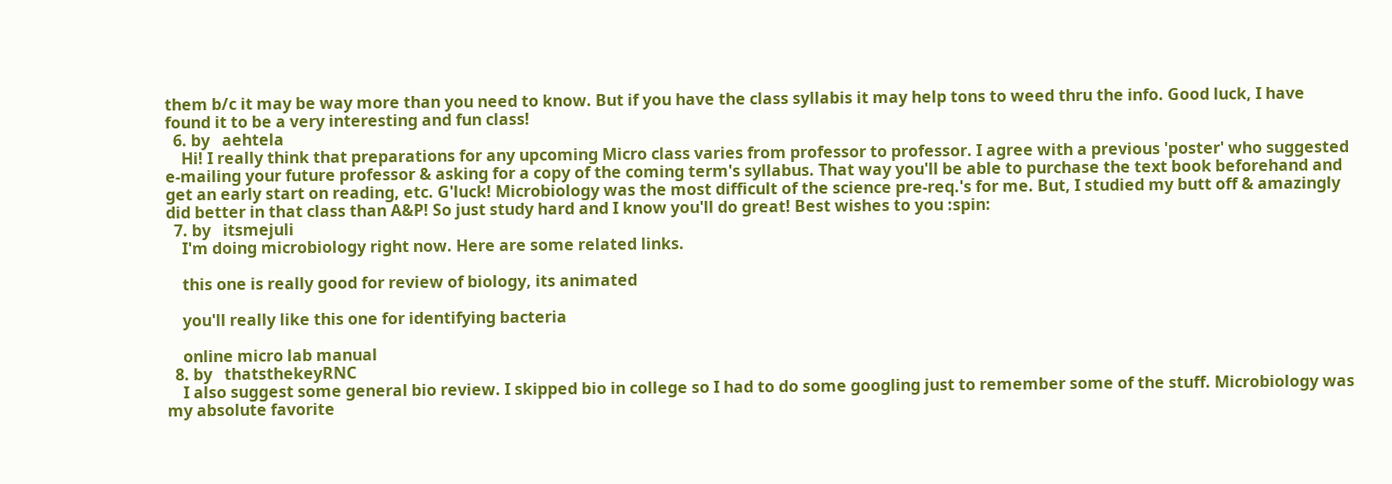them b/c it may be way more than you need to know. But if you have the class syllabis it may help tons to weed thru the info. Good luck, I have found it to be a very interesting and fun class!
  6. by   aehtela
    Hi! I really think that preparations for any upcoming Micro class varies from professor to professor. I agree with a previous 'poster' who suggested e-mailing your future professor & asking for a copy of the coming term's syllabus. That way you'll be able to purchase the text book beforehand and get an early start on reading, etc. G'luck! Microbiology was the most difficult of the science pre-req.'s for me. But, I studied my butt off & amazingly did better in that class than A&P! So just study hard and I know you'll do great! Best wishes to you :spin:
  7. by   itsmejuli
    I'm doing microbiology right now. Here are some related links.

    this one is really good for review of biology, its animated

    you'll really like this one for identifying bacteria

    online micro lab manual
  8. by   thatsthekeyRNC
    I also suggest some general bio review. I skipped bio in college so I had to do some googling just to remember some of the stuff. Microbiology was my absolute favorite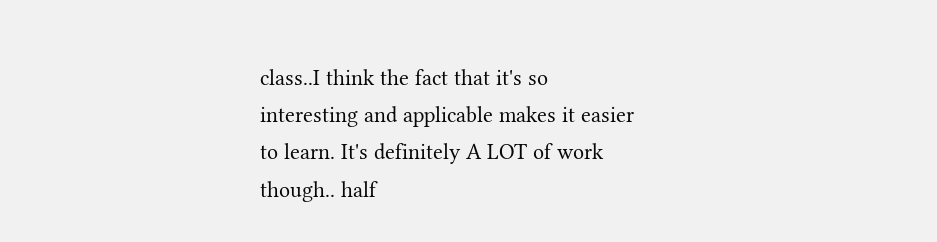class..I think the fact that it's so interesting and applicable makes it easier to learn. It's definitely A LOT of work though.. half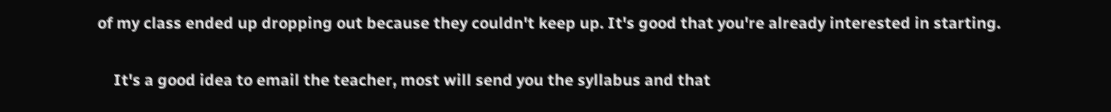of my class ended up dropping out because they couldn't keep up. It's good that you're already interested in starting.

    It's a good idea to email the teacher, most will send you the syllabus and that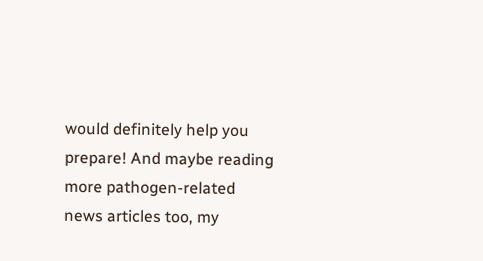would definitely help you prepare! And maybe reading more pathogen-related news articles too, my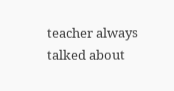teacher always talked about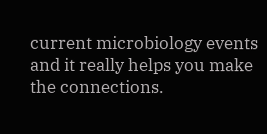current microbiology events and it really helps you make the connections.